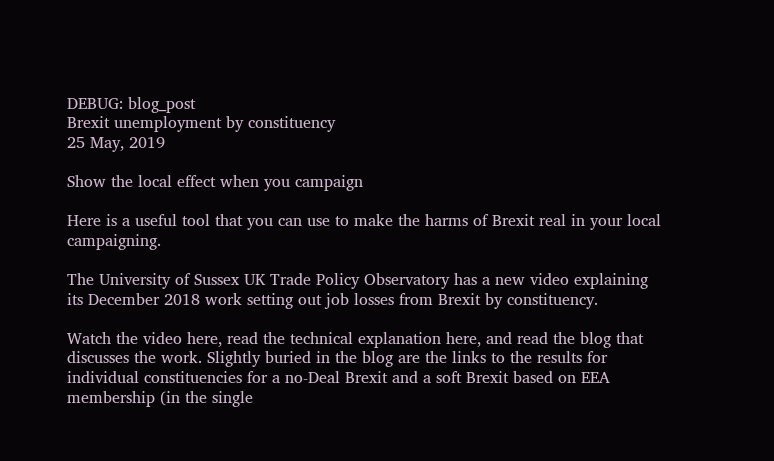DEBUG: blog_post
Brexit unemployment by constituency
25 May, 2019

Show the local effect when you campaign

Here is a useful tool that you can use to make the harms of Brexit real in your local campaigning.

The University of Sussex UK Trade Policy Observatory has a new video explaining its December 2018 work setting out job losses from Brexit by constituency.

Watch the video here, read the technical explanation here, and read the blog that discusses the work. Slightly buried in the blog are the links to the results for individual constituencies for a no-Deal Brexit and a soft Brexit based on EEA membership (in the single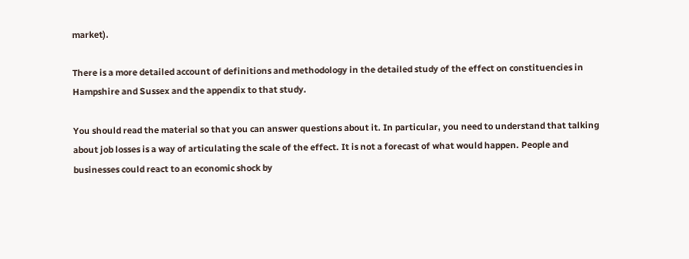market).

There is a more detailed account of definitions and methodology in the detailed study of the effect on constituencies in Hampshire and Sussex and the appendix to that study.

You should read the material so that you can answer questions about it. In particular, you need to understand that talking about job losses is a way of articulating the scale of the effect. It is not a forecast of what would happen. People and businesses could react to an economic shock by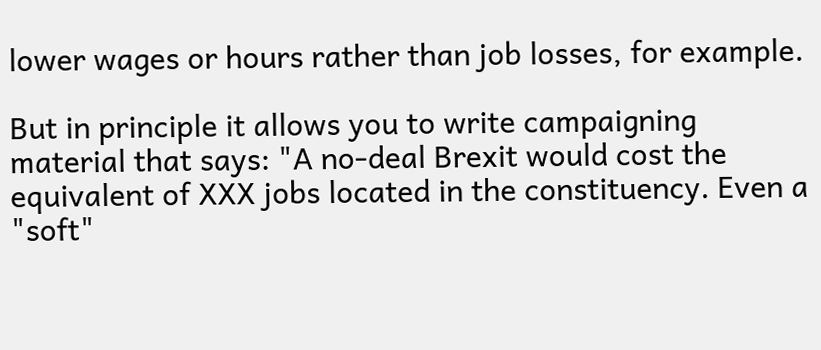lower wages or hours rather than job losses, for example.

But in principle it allows you to write campaigning material that says: "A no-deal Brexit would cost the equivalent of XXX jobs located in the constituency. Even a "soft"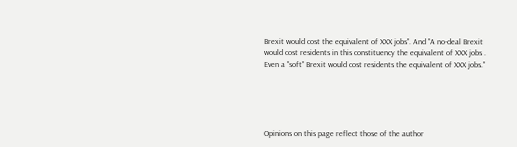Brexit would cost the equivalent of XXX jobs". And "A no-deal Brexit would cost residents in this constituency the equivalent of XXX jobs . Even a "soft" Brexit would cost residents the equivalent of XXX jobs."





Opinions on this page reflect those of the author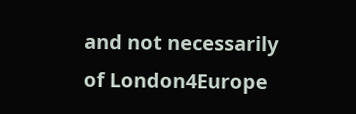and not necessarily of London4Europe